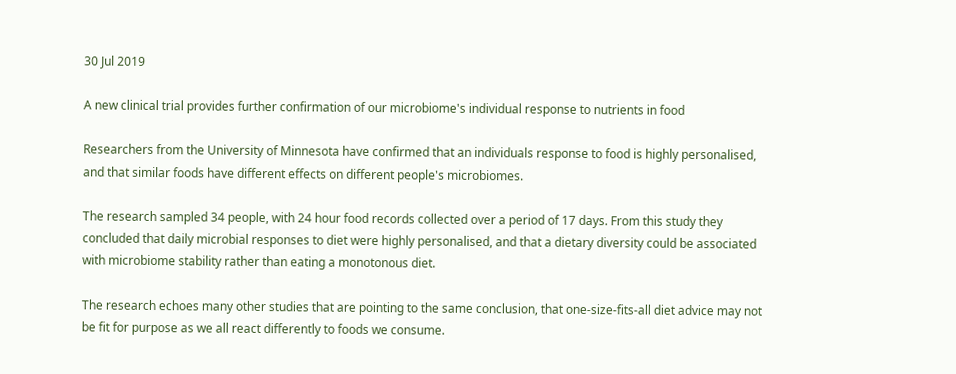30 Jul 2019

A new clinical trial provides further confirmation of our microbiome's individual response to nutrients in food

Researchers from the University of Minnesota have confirmed that an individuals response to food is highly personalised, and that similar foods have different effects on different people's microbiomes.

The research sampled 34 people, with 24 hour food records collected over a period of 17 days. From this study they concluded that daily microbial responses to diet were highly personalised, and that a dietary diversity could be associated with microbiome stability rather than eating a monotonous diet.

The research echoes many other studies that are pointing to the same conclusion, that one-size-fits-all diet advice may not be fit for purpose as we all react differently to foods we consume.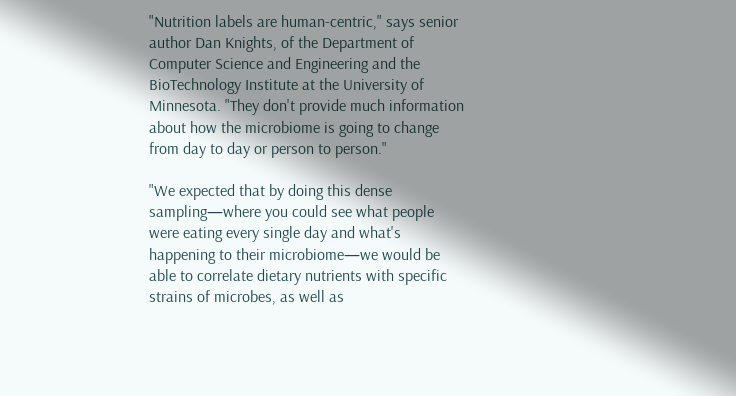"Nutrition labels are human-centric," says senior author Dan Knights, of the Department of Computer Science and Engineering and the BioTechnology Institute at the University of Minnesota. "They don't provide much information about how the microbiome is going to change from day to day or person to person."

"We expected that by doing this dense sampling—where you could see what people were eating every single day and what's happening to their microbiome—we would be able to correlate dietary nutrients with specific strains of microbes, as well as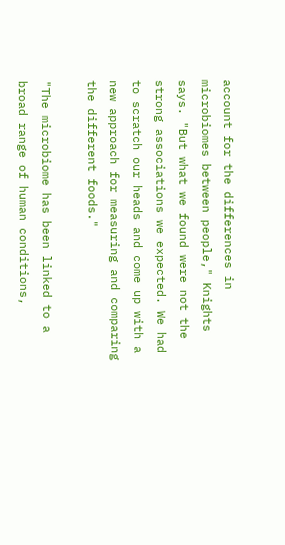account for the differences in microbiomes between people," Knights says. "But what we found were not the strong associations we expected. We had to scratch our heads and come up with a new approach for measuring and comparing the different foods."

"The microbiome has been linked to a broad range of human conditions,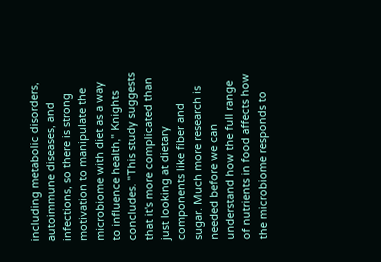including metabolic disorders, autoimmune diseases, and infections, so there is strong motivation to manipulate the microbiome with diet as a way to influence health," Knights concludes. "This study suggests that it's more complicated than just looking at dietary components like fiber and sugar. Much more research is needed before we can understand how the full range of nutrients in food affects how the microbiome responds to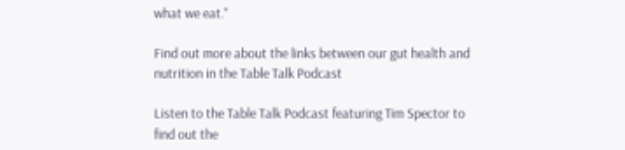what we eat."

Find out more about the links between our gut health and nutrition in the Table Talk Podcast

Listen to the Table Talk Podcast featuring Tim Spector to find out the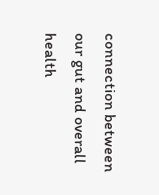connection between our gut and overall health